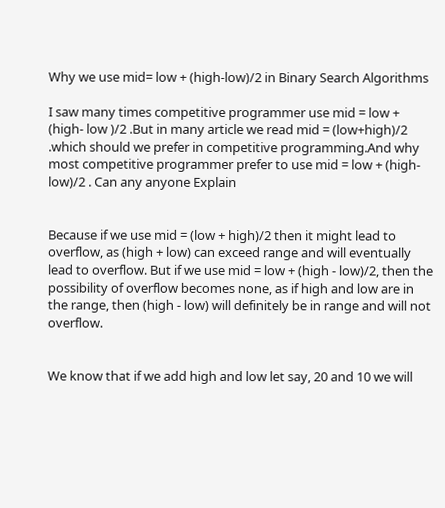Why we use mid= low + (high-low)/2 in Binary Search Algorithms

I saw many times competitive programmer use mid = low + (high- low )/2 .But in many article we read mid = (low+high)/2 .which should we prefer in competitive programming.And why most competitive programmer prefer to use mid = low + (high-low)/2 . Can any anyone Explain


Because if we use mid = (low + high)/2 then it might lead to overflow, as (high + low) can exceed range and will eventually lead to overflow. But if we use mid = low + (high - low)/2, then the possibility of overflow becomes none, as if high and low are in the range, then (high - low) will definitely be in range and will not overflow.


We know that if we add high and low let say, 20 and 10 we will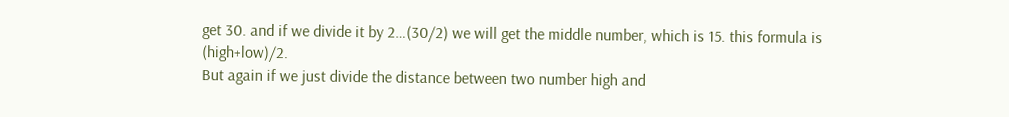get 30. and if we divide it by 2…(30/2) we will get the middle number, which is 15. this formula is (high+low)/2.
But again if we just divide the distance between two number high and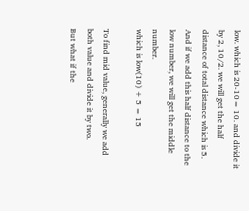low. which is 20-10= 10. and divide it by 2, 10/2. we will get the half distance of total distance which is 5.
And if we add this half distance to the low number, we will get the middle number.
which is low(10) + 5 = 15

To find mid value, generally we add both value and divide it by two.
But what if the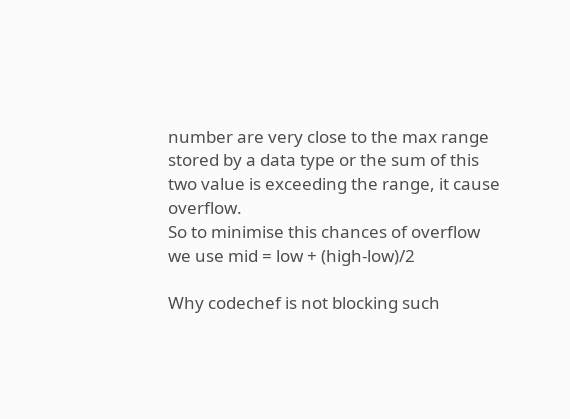number are very close to the max range stored by a data type or the sum of this two value is exceeding the range, it cause overflow.
So to minimise this chances of overflow
we use mid = low + (high-low)/2

Why codechef is not blocking such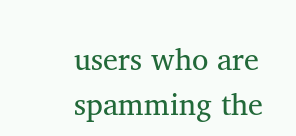users who are spamming the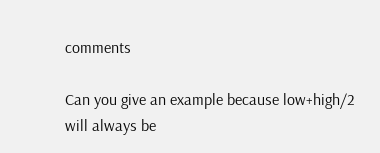comments

Can you give an example because low+high/2 will always be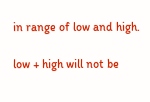in range of low and high.

low + high will not be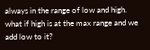always in the range of low and high. what if high is at the max range and we add low to it?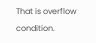That is overflow condition.